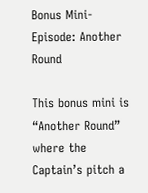Bonus Mini-Episode: Another Round

This bonus mini is “Another Round” where the Captain’s pitch a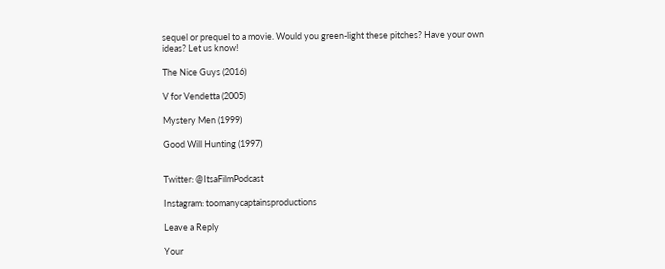sequel or prequel to a movie. Would you green-light these pitches? Have your own ideas? Let us know!

The Nice Guys (2016)

V for Vendetta (2005)

Mystery Men (1999)

Good Will Hunting (1997)


Twitter: @ItsaFilmPodcast

Instagram: toomanycaptainsproductions

Leave a Reply

Your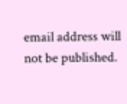email address will not be published.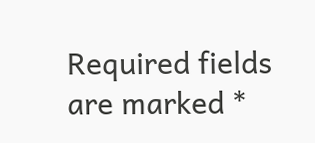Required fields are marked *